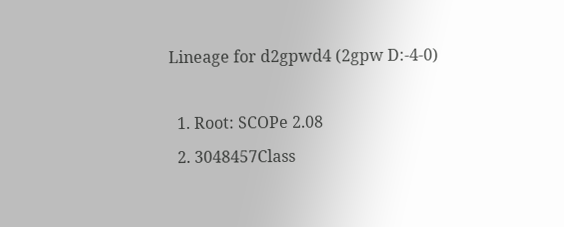Lineage for d2gpwd4 (2gpw D:-4-0)

  1. Root: SCOPe 2.08
  2. 3048457Class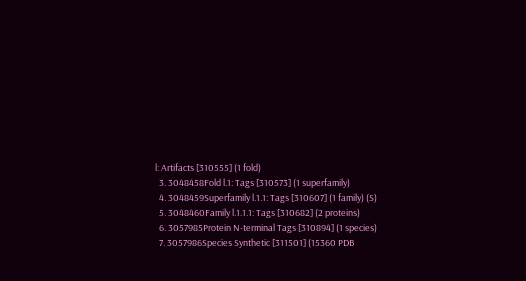l: Artifacts [310555] (1 fold)
  3. 3048458Fold l.1: Tags [310573] (1 superfamily)
  4. 3048459Superfamily l.1.1: Tags [310607] (1 family) (S)
  5. 3048460Family l.1.1.1: Tags [310682] (2 proteins)
  6. 3057985Protein N-terminal Tags [310894] (1 species)
  7. 3057986Species Synthetic [311501] (15360 PDB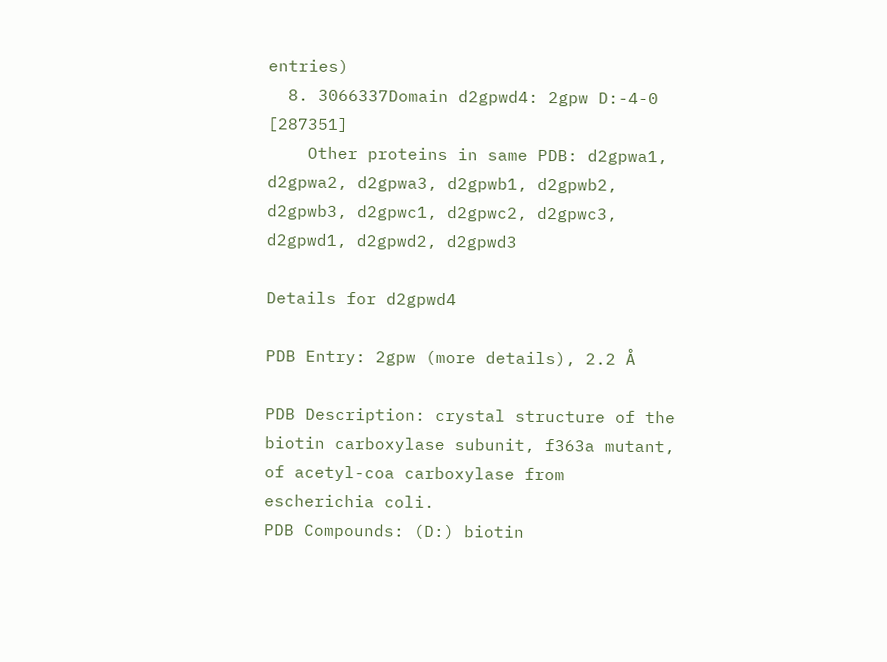entries)
  8. 3066337Domain d2gpwd4: 2gpw D:-4-0 [287351]
    Other proteins in same PDB: d2gpwa1, d2gpwa2, d2gpwa3, d2gpwb1, d2gpwb2, d2gpwb3, d2gpwc1, d2gpwc2, d2gpwc3, d2gpwd1, d2gpwd2, d2gpwd3

Details for d2gpwd4

PDB Entry: 2gpw (more details), 2.2 Å

PDB Description: crystal structure of the biotin carboxylase subunit, f363a mutant, of acetyl-coa carboxylase from escherichia coli.
PDB Compounds: (D:) biotin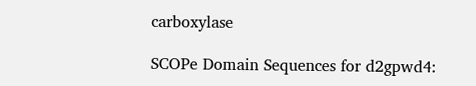carboxylase

SCOPe Domain Sequences for d2gpwd4: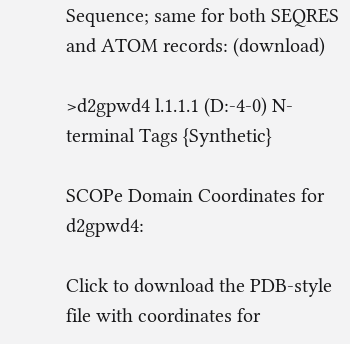Sequence; same for both SEQRES and ATOM records: (download)

>d2gpwd4 l.1.1.1 (D:-4-0) N-terminal Tags {Synthetic}

SCOPe Domain Coordinates for d2gpwd4:

Click to download the PDB-style file with coordinates for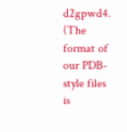d2gpwd4.
(The format of our PDB-style files is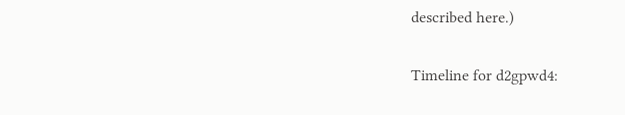described here.)

Timeline for d2gpwd4: